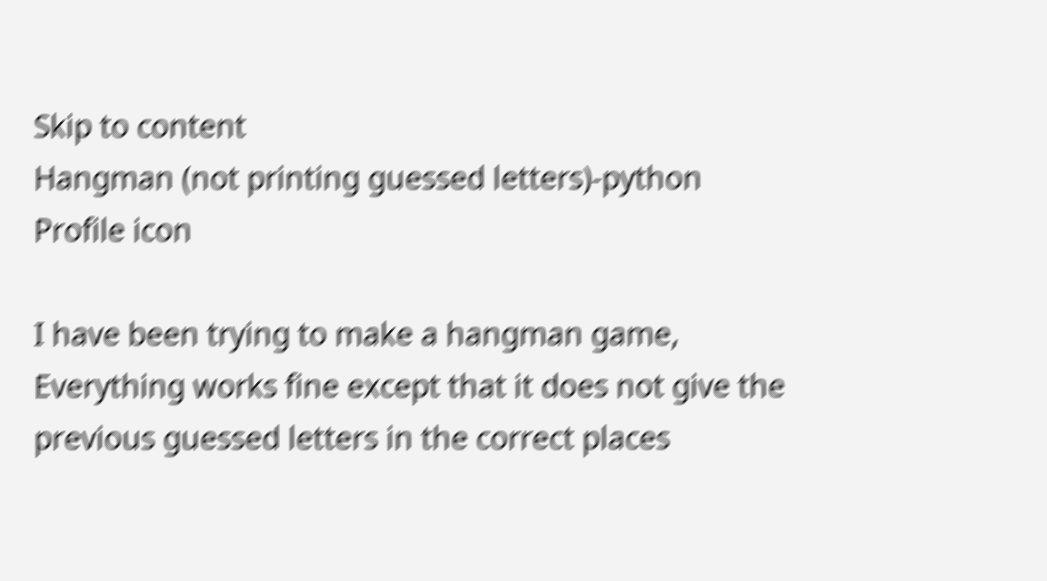Skip to content
Hangman (not printing guessed letters)-python
Profile icon

I have been trying to make a hangman game, Everything works fine except that it does not give the previous guessed letters in the correct places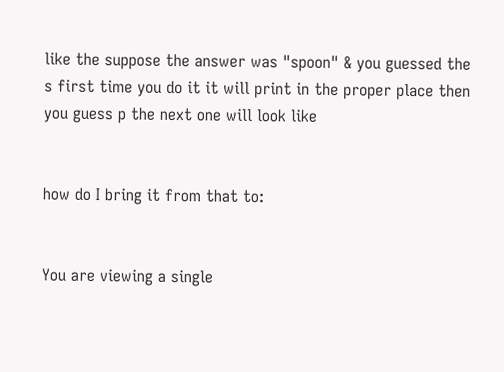like the suppose the answer was "spoon" & you guessed the s first time you do it it will print in the proper place then you guess p the next one will look like


how do I bring it from that to:


You are viewing a single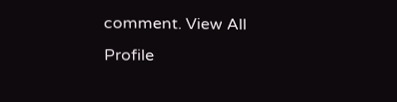comment. View All
Profile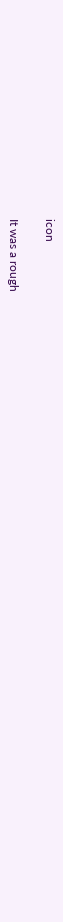icon

It was a rough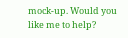mock-up. Would you like me to help?